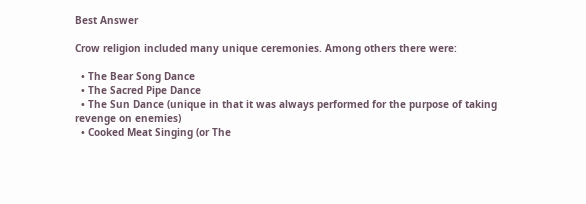Best Answer

Crow religion included many unique ceremonies. Among others there were:

  • The Bear Song Dance
  • The Sacred Pipe Dance
  • The Sun Dance (unique in that it was always performed for the purpose of taking revenge on enemies)
  • Cooked Meat Singing (or The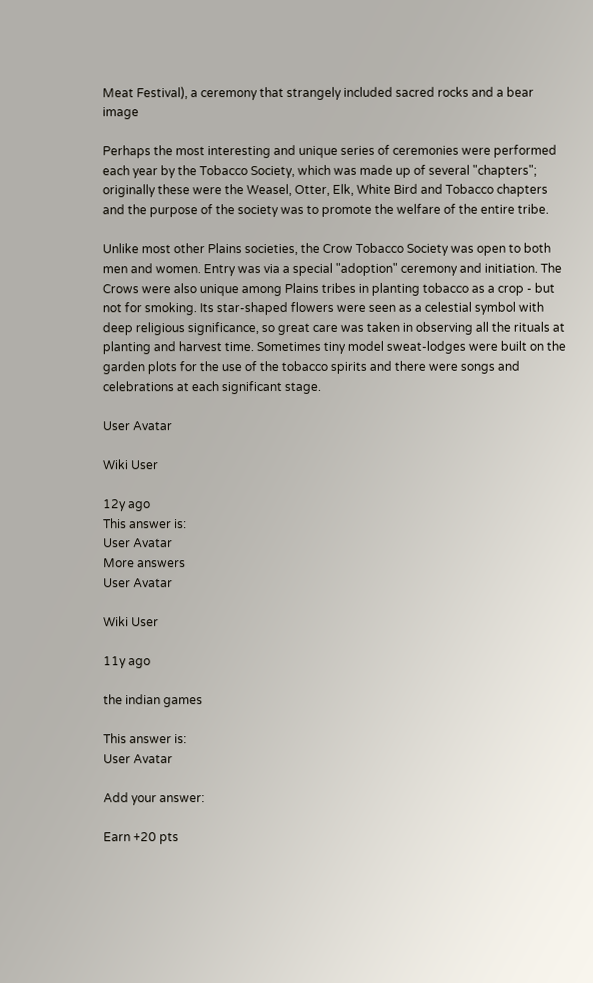Meat Festival), a ceremony that strangely included sacred rocks and a bear image

Perhaps the most interesting and unique series of ceremonies were performed each year by the Tobacco Society, which was made up of several "chapters"; originally these were the Weasel, Otter, Elk, White Bird and Tobacco chapters and the purpose of the society was to promote the welfare of the entire tribe.

Unlike most other Plains societies, the Crow Tobacco Society was open to both men and women. Entry was via a special "adoption" ceremony and initiation. The Crows were also unique among Plains tribes in planting tobacco as a crop - but not for smoking. Its star-shaped flowers were seen as a celestial symbol with deep religious significance, so great care was taken in observing all the rituals at planting and harvest time. Sometimes tiny model sweat-lodges were built on the garden plots for the use of the tobacco spirits and there were songs and celebrations at each significant stage.

User Avatar

Wiki User

12y ago
This answer is:
User Avatar
More answers
User Avatar

Wiki User

11y ago

the indian games

This answer is:
User Avatar

Add your answer:

Earn +20 pts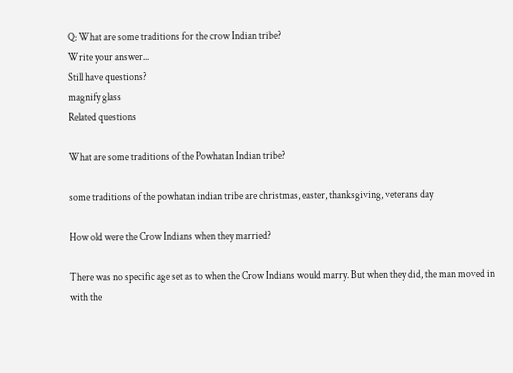Q: What are some traditions for the crow Indian tribe?
Write your answer...
Still have questions?
magnify glass
Related questions

What are some traditions of the Powhatan Indian tribe?

some traditions of the powhatan indian tribe are christmas, easter, thanksgiving, veterans day

How old were the Crow Indians when they married?

There was no specific age set as to when the Crow Indians would marry. But when they did, the man moved in with the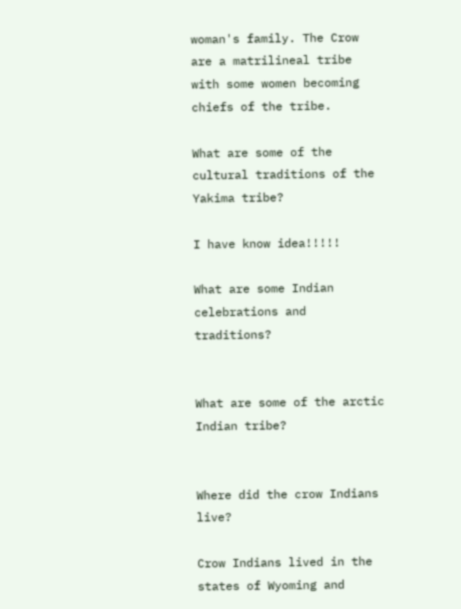woman's family. The Crow are a matrilineal tribe with some women becoming chiefs of the tribe.

What are some of the cultural traditions of the Yakima tribe?

I have know idea!!!!!

What are some Indian celebrations and traditions?


What are some of the arctic Indian tribe?


Where did the crow Indians live?

Crow Indians lived in the states of Wyoming and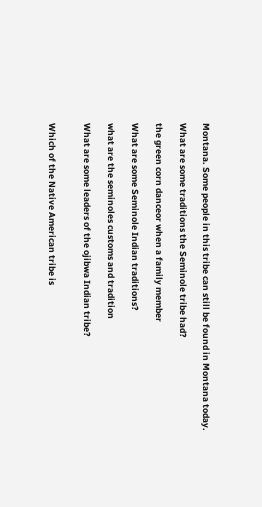Montana. Some people in this tribe can still be found in Montana today.

What are some traditions the Seminole tribe had?

the green corn danceor when a family member

What are some Seminole Indian traditions?

what are the seminoles customs and tradition

What are some leaders of the ojibwa Indian tribe?


Which of the Native American tribe is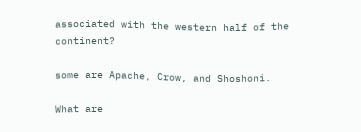associated with the western half of the continent?

some are Apache, Crow, and Shoshoni.

What are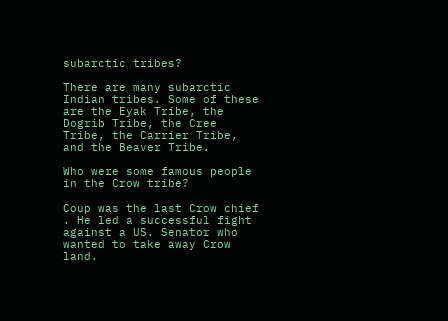subarctic tribes?

There are many subarctic Indian tribes. Some of these are the Eyak Tribe, the Dogrib Tribe, the Cree Tribe, the Carrier Tribe, and the Beaver Tribe.

Who were some famous people in the Crow tribe?

Coup was the last Crow chief . He led a successful fight against a US. Senator who wanted to take away Crow land.